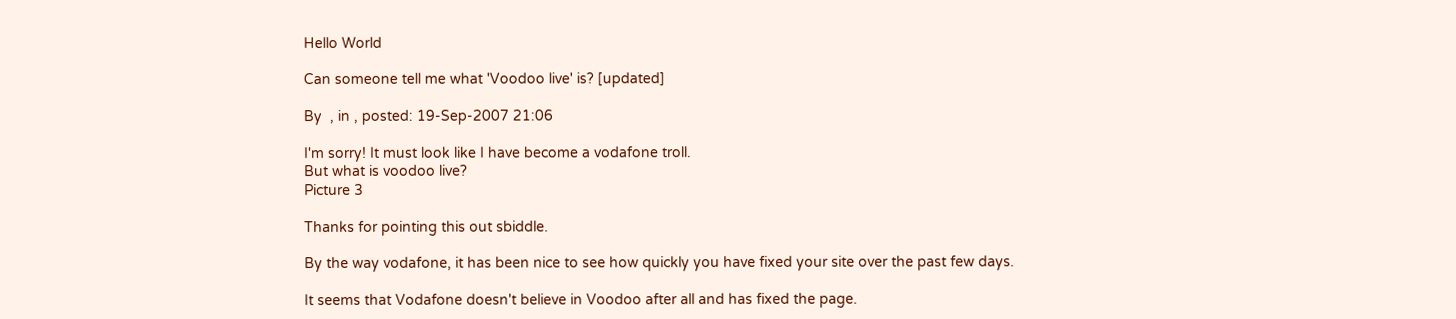Hello World

Can someone tell me what 'Voodoo live' is? [updated]

By  , in , posted: 19-Sep-2007 21:06

I'm sorry! It must look like I have become a vodafone troll.
But what is voodoo live?
Picture 3

Thanks for pointing this out sbiddle.

By the way vodafone, it has been nice to see how quickly you have fixed your site over the past few days.

It seems that Vodafone doesn't believe in Voodoo after all and has fixed the page.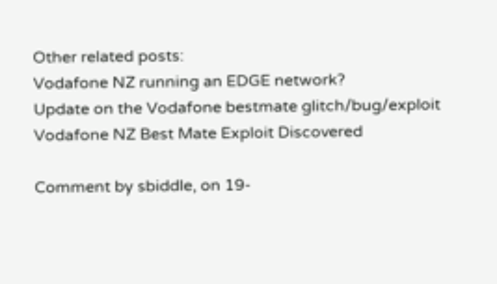Other related posts:
Vodafone NZ running an EDGE network?
Update on the Vodafone bestmate glitch/bug/exploit
Vodafone NZ Best Mate Exploit Discovered

Comment by sbiddle, on 19-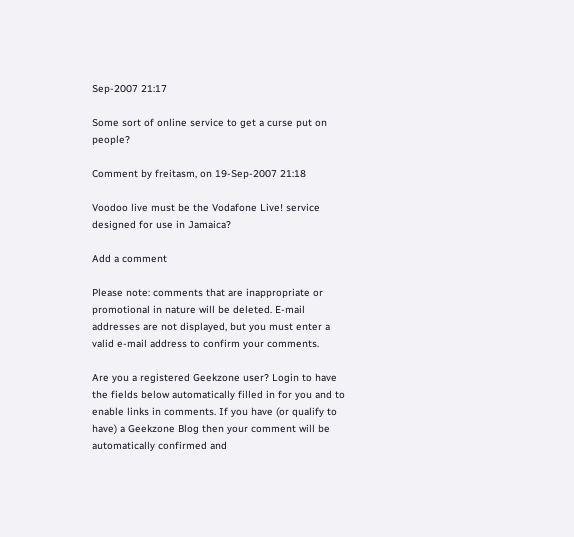Sep-2007 21:17

Some sort of online service to get a curse put on people?

Comment by freitasm, on 19-Sep-2007 21:18

Voodoo live must be the Vodafone Live! service designed for use in Jamaica?

Add a comment

Please note: comments that are inappropriate or promotional in nature will be deleted. E-mail addresses are not displayed, but you must enter a valid e-mail address to confirm your comments.

Are you a registered Geekzone user? Login to have the fields below automatically filled in for you and to enable links in comments. If you have (or qualify to have) a Geekzone Blog then your comment will be automatically confirmed and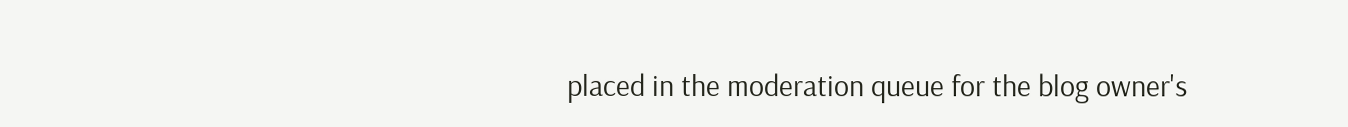placed in the moderation queue for the blog owner's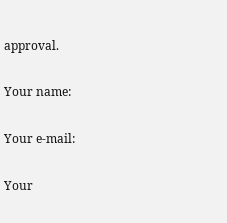approval.

Your name:

Your e-mail:

Your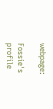webpage:

Fossie's profile